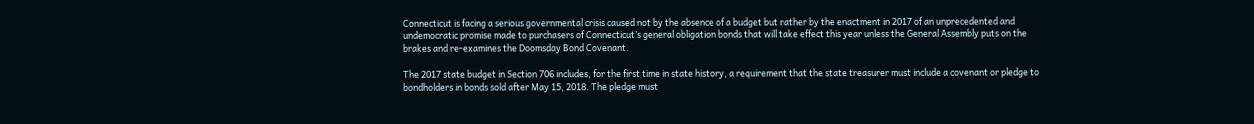Connecticut is facing a serious governmental crisis caused not by the absence of a budget but rather by the enactment in 2017 of an unprecedented and undemocratic promise made to purchasers of Connecticut’s general obligation bonds that will take effect this year unless the General Assembly puts on the brakes and re-examines the Doomsday Bond Covenant.

The 2017 state budget in Section 706 includes, for the first time in state history, a requirement that the state treasurer must include a covenant or pledge to bondholders in bonds sold after May 15, 2018. The pledge must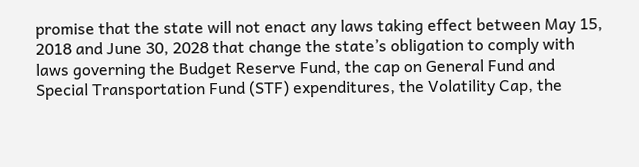promise that the state will not enact any laws taking effect between May 15, 2018 and June 30, 2028 that change the state’s obligation to comply with laws governing the Budget Reserve Fund, the cap on General Fund and Special Transportation Fund (STF) expenditures, the Volatility Cap, the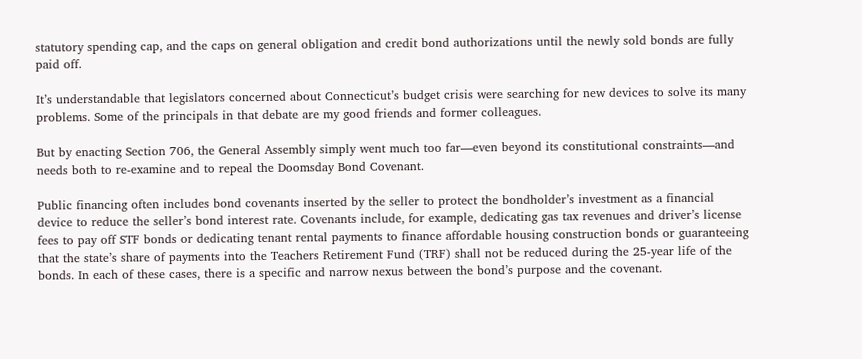statutory spending cap, and the caps on general obligation and credit bond authorizations until the newly sold bonds are fully paid off.

It’s understandable that legislators concerned about Connecticut’s budget crisis were searching for new devices to solve its many problems. Some of the principals in that debate are my good friends and former colleagues.

But by enacting Section 706, the General Assembly simply went much too far—even beyond its constitutional constraints—and needs both to re-examine and to repeal the Doomsday Bond Covenant.

Public financing often includes bond covenants inserted by the seller to protect the bondholder’s investment as a financial device to reduce the seller’s bond interest rate. Covenants include, for example, dedicating gas tax revenues and driver’s license fees to pay off STF bonds or dedicating tenant rental payments to finance affordable housing construction bonds or guaranteeing that the state’s share of payments into the Teachers Retirement Fund (TRF) shall not be reduced during the 25-year life of the bonds. In each of these cases, there is a specific and narrow nexus between the bond’s purpose and the covenant.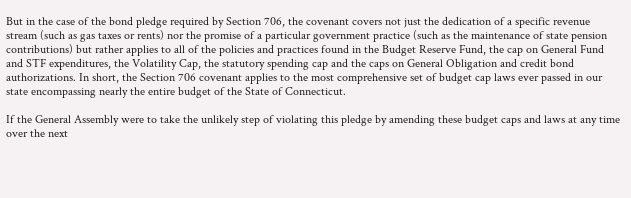But in the case of the bond pledge required by Section 706, the covenant covers not just the dedication of a specific revenue stream (such as gas taxes or rents) nor the promise of a particular government practice (such as the maintenance of state pension contributions) but rather applies to all of the policies and practices found in the Budget Reserve Fund, the cap on General Fund and STF expenditures, the Volatility Cap, the statutory spending cap and the caps on General Obligation and credit bond authorizations. In short, the Section 706 covenant applies to the most comprehensive set of budget cap laws ever passed in our state encompassing nearly the entire budget of the State of Connecticut.

If the General Assembly were to take the unlikely step of violating this pledge by amending these budget caps and laws at any time over the next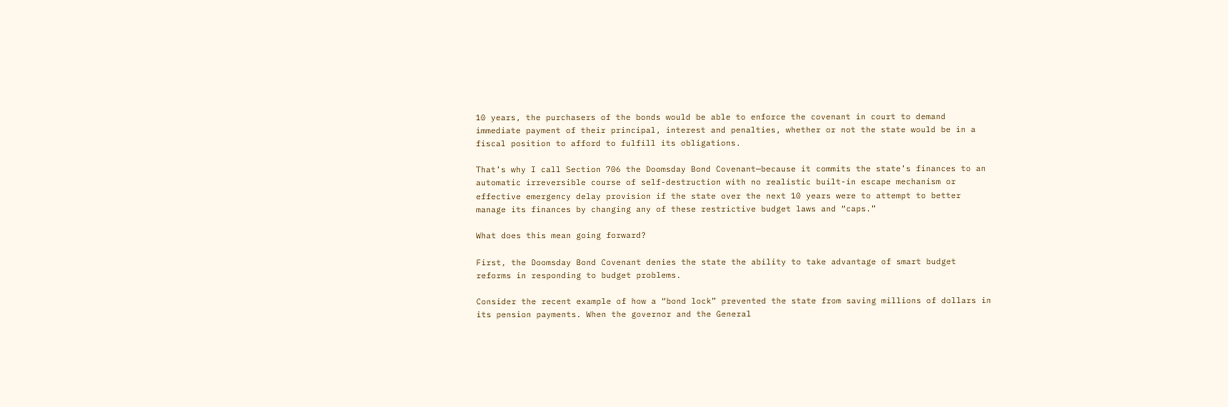10 years, the purchasers of the bonds would be able to enforce the covenant in court to demand immediate payment of their principal, interest and penalties, whether or not the state would be in a fiscal position to afford to fulfill its obligations.

That’s why I call Section 706 the Doomsday Bond Covenant—because it commits the state’s finances to an automatic irreversible course of self-destruction with no realistic built-in escape mechanism or effective emergency delay provision if the state over the next 10 years were to attempt to better manage its finances by changing any of these restrictive budget laws and “caps.”

What does this mean going forward?

First, the Doomsday Bond Covenant denies the state the ability to take advantage of smart budget reforms in responding to budget problems.

Consider the recent example of how a “bond lock” prevented the state from saving millions of dollars in its pension payments. When the governor and the General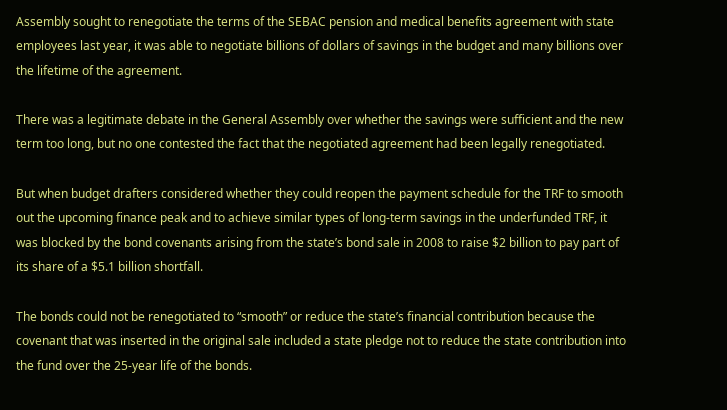Assembly sought to renegotiate the terms of the SEBAC pension and medical benefits agreement with state employees last year, it was able to negotiate billions of dollars of savings in the budget and many billions over the lifetime of the agreement.

There was a legitimate debate in the General Assembly over whether the savings were sufficient and the new term too long, but no one contested the fact that the negotiated agreement had been legally renegotiated.

But when budget drafters considered whether they could reopen the payment schedule for the TRF to smooth out the upcoming finance peak and to achieve similar types of long-term savings in the underfunded TRF, it was blocked by the bond covenants arising from the state’s bond sale in 2008 to raise $2 billion to pay part of its share of a $5.1 billion shortfall.

The bonds could not be renegotiated to “smooth” or reduce the state’s financial contribution because the covenant that was inserted in the original sale included a state pledge not to reduce the state contribution into the fund over the 25-year life of the bonds.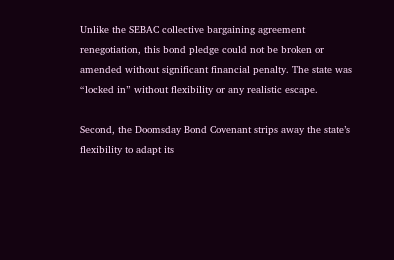Unlike the SEBAC collective bargaining agreement renegotiation, this bond pledge could not be broken or amended without significant financial penalty. The state was “locked in” without flexibility or any realistic escape.

Second, the Doomsday Bond Covenant strips away the state’s flexibility to adapt its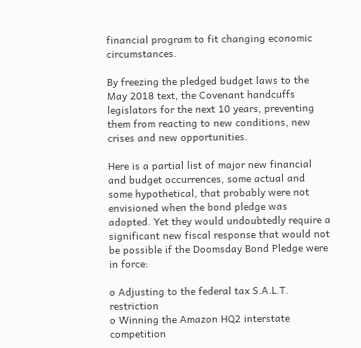financial program to fit changing economic circumstances.

By freezing the pledged budget laws to the May 2018 text, the Covenant handcuffs legislators for the next 10 years, preventing them from reacting to new conditions, new crises and new opportunities.

Here is a partial list of major new financial and budget occurrences, some actual and some hypothetical, that probably were not envisioned when the bond pledge was adopted. Yet they would undoubtedly require a significant new fiscal response that would not be possible if the Doomsday Bond Pledge were in force:

o Adjusting to the federal tax S.A.L.T. restriction
o Winning the Amazon HQ2 interstate competition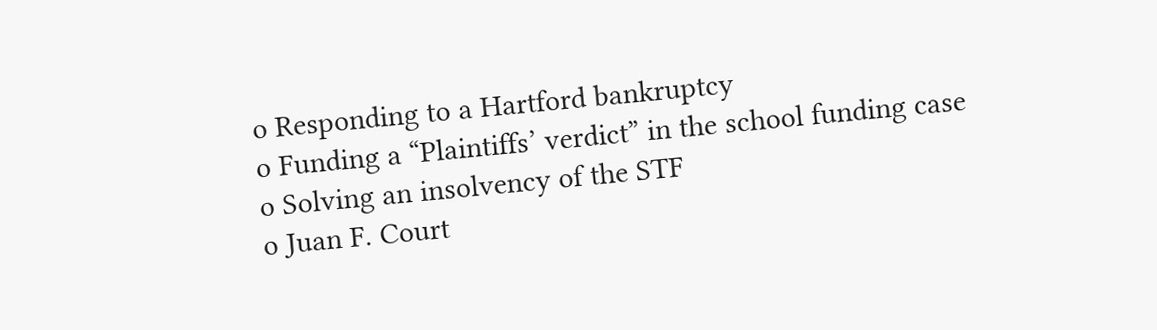o Responding to a Hartford bankruptcy
o Funding a “Plaintiffs’ verdict” in the school funding case
o Solving an insolvency of the STF
o Juan F. Court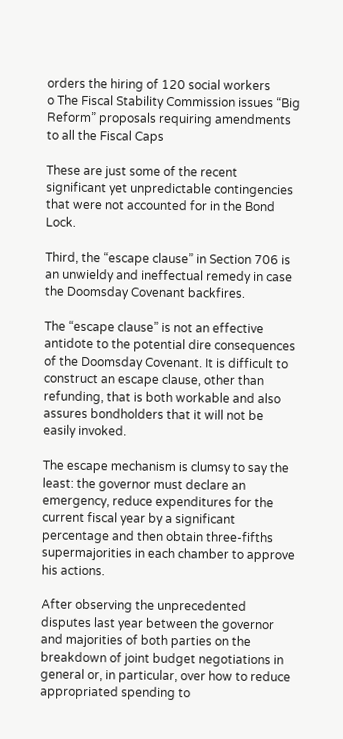orders the hiring of 120 social workers
o The Fiscal Stability Commission issues “Big Reform” proposals requiring amendments to all the Fiscal Caps

These are just some of the recent significant yet unpredictable contingencies that were not accounted for in the Bond Lock.

Third, the “escape clause” in Section 706 is an unwieldy and ineffectual remedy in case the Doomsday Covenant backfires.

The “escape clause” is not an effective antidote to the potential dire consequences of the Doomsday Covenant. It is difficult to construct an escape clause, other than refunding, that is both workable and also assures bondholders that it will not be easily invoked.

The escape mechanism is clumsy to say the least: the governor must declare an emergency, reduce expenditures for the current fiscal year by a significant percentage and then obtain three-fifths supermajorities in each chamber to approve his actions.

After observing the unprecedented disputes last year between the governor and majorities of both parties on the breakdown of joint budget negotiations in general or, in particular, over how to reduce appropriated spending to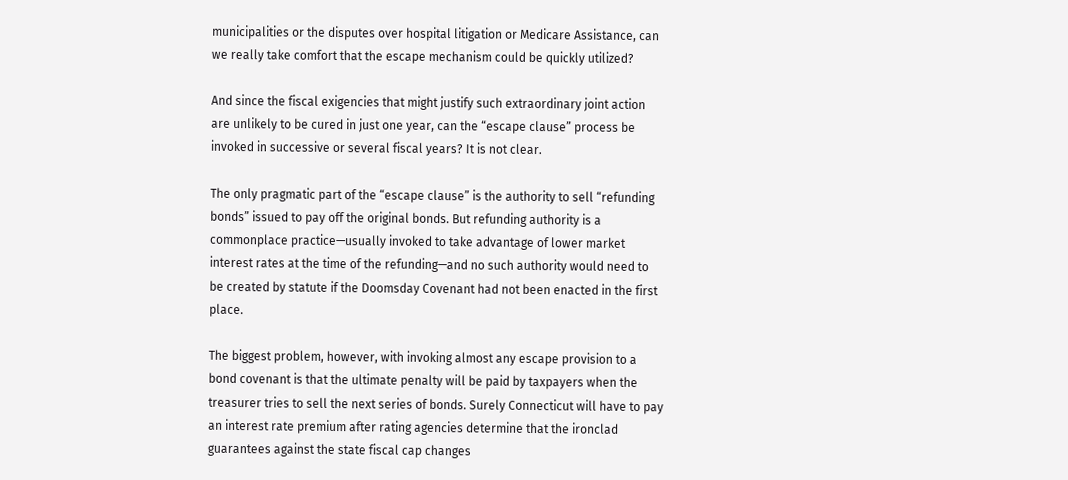municipalities or the disputes over hospital litigation or Medicare Assistance, can we really take comfort that the escape mechanism could be quickly utilized?

And since the fiscal exigencies that might justify such extraordinary joint action are unlikely to be cured in just one year, can the “escape clause” process be invoked in successive or several fiscal years? It is not clear.

The only pragmatic part of the “escape clause” is the authority to sell “refunding bonds” issued to pay off the original bonds. But refunding authority is a commonplace practice—usually invoked to take advantage of lower market interest rates at the time of the refunding—and no such authority would need to be created by statute if the Doomsday Covenant had not been enacted in the first place.

The biggest problem, however, with invoking almost any escape provision to a bond covenant is that the ultimate penalty will be paid by taxpayers when the treasurer tries to sell the next series of bonds. Surely Connecticut will have to pay an interest rate premium after rating agencies determine that the ironclad guarantees against the state fiscal cap changes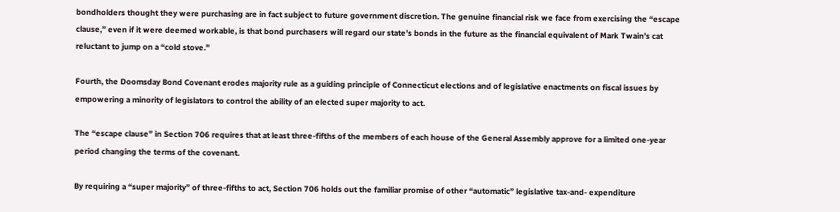bondholders thought they were purchasing are in fact subject to future government discretion. The genuine financial risk we face from exercising the “escape clause,” even if it were deemed workable, is that bond purchasers will regard our state’s bonds in the future as the financial equivalent of Mark Twain’s cat reluctant to jump on a “cold stove.”

Fourth, the Doomsday Bond Covenant erodes majority rule as a guiding principle of Connecticut elections and of legislative enactments on fiscal issues by empowering a minority of legislators to control the ability of an elected super majority to act.

The “escape clause” in Section 706 requires that at least three-fifths of the members of each house of the General Assembly approve for a limited one-year period changing the terms of the covenant.

By requiring a “super majority” of three-fifths to act, Section 706 holds out the familiar promise of other “automatic” legislative tax-and- expenditure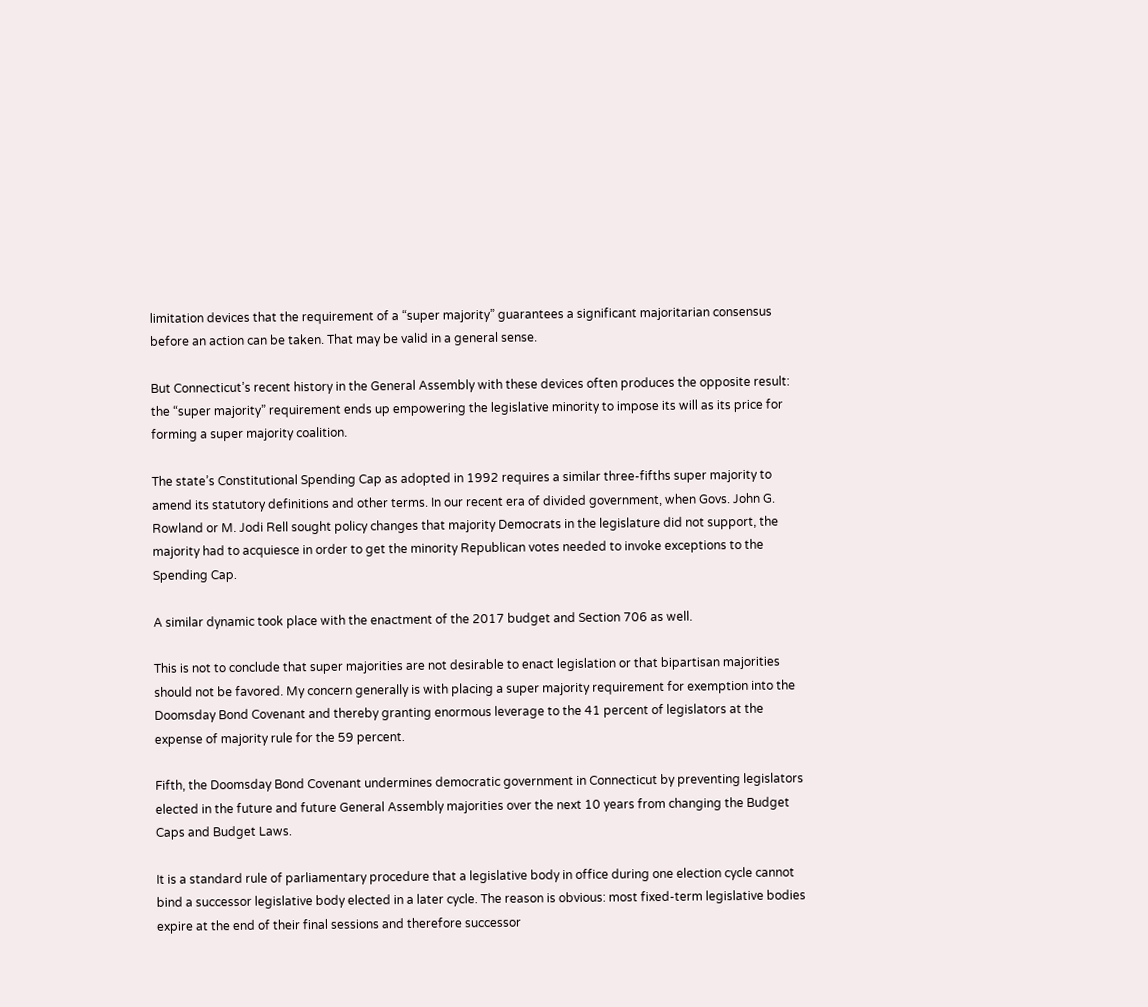limitation devices that the requirement of a “super majority” guarantees a significant majoritarian consensus before an action can be taken. That may be valid in a general sense.

But Connecticut’s recent history in the General Assembly with these devices often produces the opposite result: the “super majority” requirement ends up empowering the legislative minority to impose its will as its price for forming a super majority coalition.

The state’s Constitutional Spending Cap as adopted in 1992 requires a similar three-fifths super majority to amend its statutory definitions and other terms. In our recent era of divided government, when Govs. John G. Rowland or M. Jodi Rell sought policy changes that majority Democrats in the legislature did not support, the majority had to acquiesce in order to get the minority Republican votes needed to invoke exceptions to the Spending Cap.

A similar dynamic took place with the enactment of the 2017 budget and Section 706 as well.

This is not to conclude that super majorities are not desirable to enact legislation or that bipartisan majorities should not be favored. My concern generally is with placing a super majority requirement for exemption into the Doomsday Bond Covenant and thereby granting enormous leverage to the 41 percent of legislators at the expense of majority rule for the 59 percent.

Fifth, the Doomsday Bond Covenant undermines democratic government in Connecticut by preventing legislators elected in the future and future General Assembly majorities over the next 10 years from changing the Budget Caps and Budget Laws.

It is a standard rule of parliamentary procedure that a legislative body in office during one election cycle cannot bind a successor legislative body elected in a later cycle. The reason is obvious: most fixed-term legislative bodies expire at the end of their final sessions and therefore successor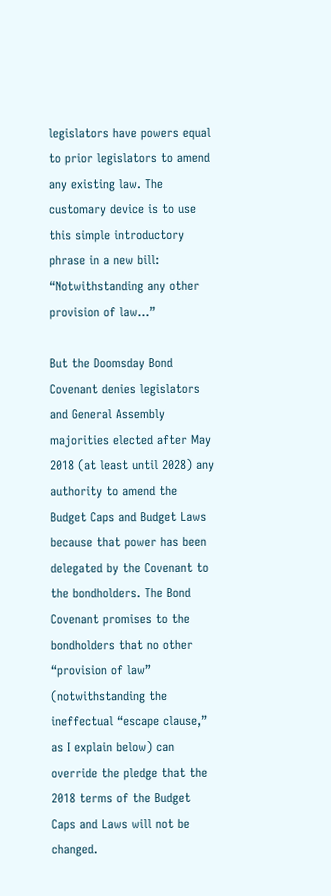legislators have powers equal to prior legislators to amend any existing law. The customary device is to use this simple introductory phrase in a new bill: “Notwithstanding any other provision of law…”

But the Doomsday Bond Covenant denies legislators and General Assembly majorities elected after May 2018 (at least until 2028) any authority to amend the Budget Caps and Budget Laws because that power has been delegated by the Covenant to the bondholders. The Bond Covenant promises to the bondholders that no other “provision of law” (notwithstanding the ineffectual “escape clause,” as I explain below) can override the pledge that the 2018 terms of the Budget Caps and Laws will not be changed.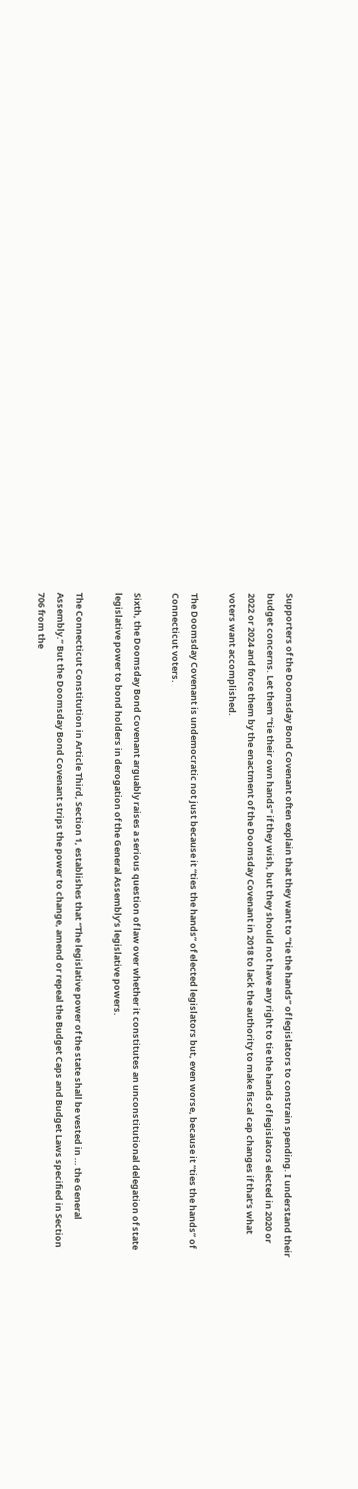Supporters of the Doomsday Bond Covenant often explain that they want to “tie the hands” of legislators to constrain spending. I understand their budget concerns. Let them “tie their own hands” if they wish, but they should not have any right to tie the hands of legislators elected in 2020 or 2022 or 2024 and force them by the enactment of the Doomsday Covenant in 2018 to lack the authority to make fiscal cap changes if that’s what voters want accomplished.

The Doomsday Covenant is undemocratic not just because it “ties the hands” of elected legislators but, even worse, because it “ties the hands” of Connecticut voters.

Sixth, the Doomsday Bond Covenant arguably raises a serious question of law over whether it constitutes an unconstitutional delegation of state legislative power to bond holders in derogation of the General Assembly’s legislative powers.

The Connecticut Constitution in Article Third, Section 1, establishes that “The legislative power of the state shall be vested in … the General Assembly.” But the Doomsday Bond Covenant strips the power to change, amend or repeal the Budget Caps and Budget Laws specified in Section 706 from the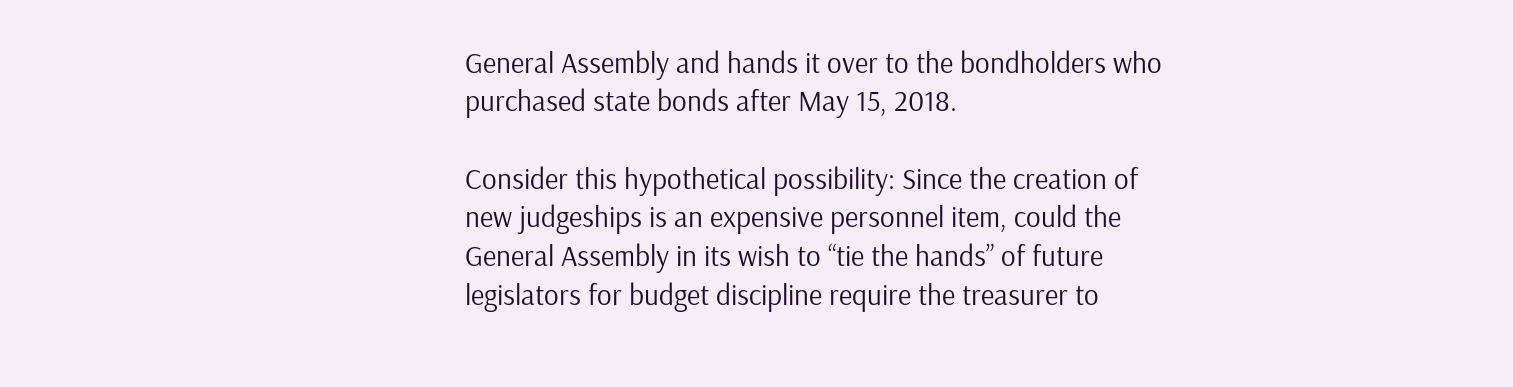General Assembly and hands it over to the bondholders who purchased state bonds after May 15, 2018.

Consider this hypothetical possibility: Since the creation of new judgeships is an expensive personnel item, could the General Assembly in its wish to “tie the hands” of future legislators for budget discipline require the treasurer to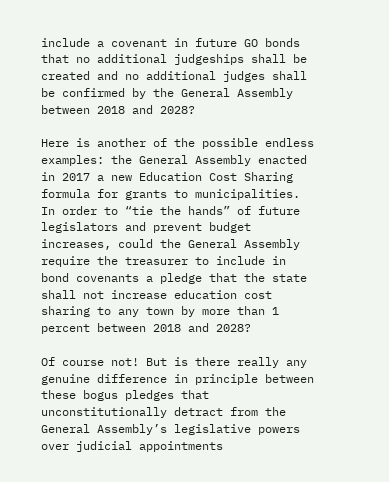include a covenant in future GO bonds that no additional judgeships shall be created and no additional judges shall be confirmed by the General Assembly between 2018 and 2028?

Here is another of the possible endless examples: the General Assembly enacted in 2017 a new Education Cost Sharing formula for grants to municipalities. In order to “tie the hands” of future legislators and prevent budget increases, could the General Assembly require the treasurer to include in bond covenants a pledge that the state shall not increase education cost sharing to any town by more than 1 percent between 2018 and 2028?

Of course not! But is there really any genuine difference in principle between these bogus pledges that unconstitutionally detract from the General Assembly’s legislative powers over judicial appointments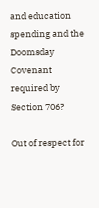and education spending and the Doomsday Covenant required by Section 706?

Out of respect for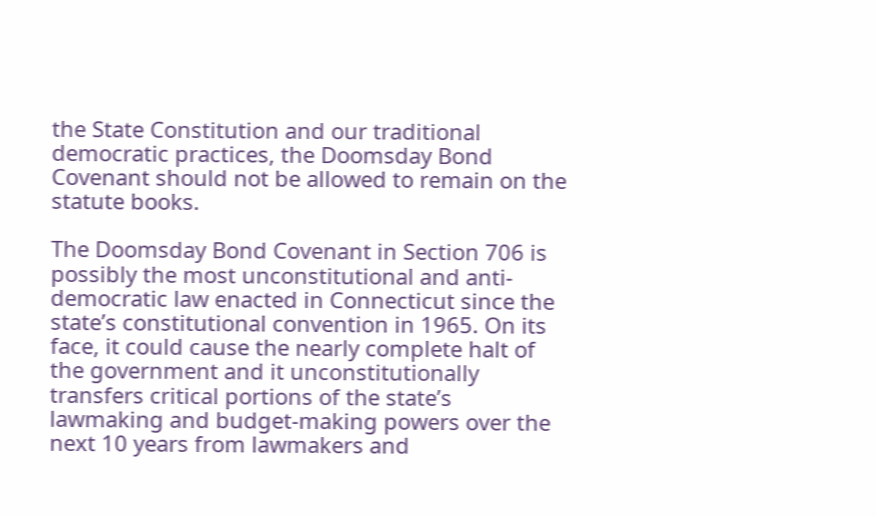the State Constitution and our traditional democratic practices, the Doomsday Bond Covenant should not be allowed to remain on the statute books.

The Doomsday Bond Covenant in Section 706 is possibly the most unconstitutional and anti-democratic law enacted in Connecticut since the state’s constitutional convention in 1965. On its face, it could cause the nearly complete halt of the government and it unconstitutionally transfers critical portions of the state’s lawmaking and budget-making powers over the next 10 years from lawmakers and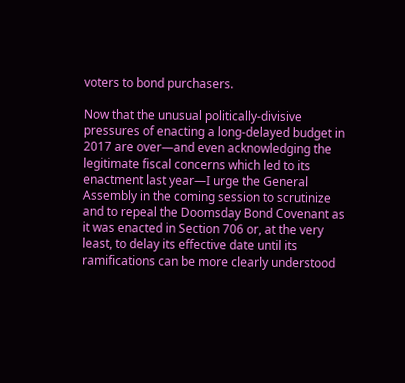voters to bond purchasers.

Now that the unusual politically-divisive pressures of enacting a long-delayed budget in 2017 are over—and even acknowledging the legitimate fiscal concerns which led to its enactment last year—I urge the General Assembly in the coming session to scrutinize and to repeal the Doomsday Bond Covenant as it was enacted in Section 706 or, at the very least, to delay its effective date until its ramifications can be more clearly understood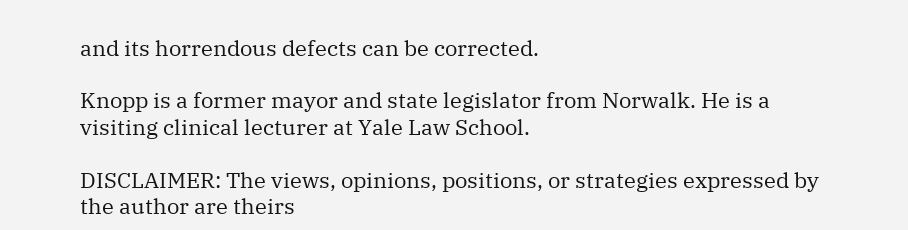and its horrendous defects can be corrected.

Knopp is a former mayor and state legislator from Norwalk. He is a visiting clinical lecturer at Yale Law School.

DISCLAIMER: The views, opinions, positions, or strategies expressed by the author are theirs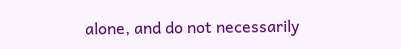alone, and do not necessarily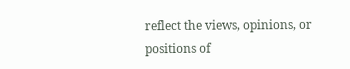reflect the views, opinions, or positions of